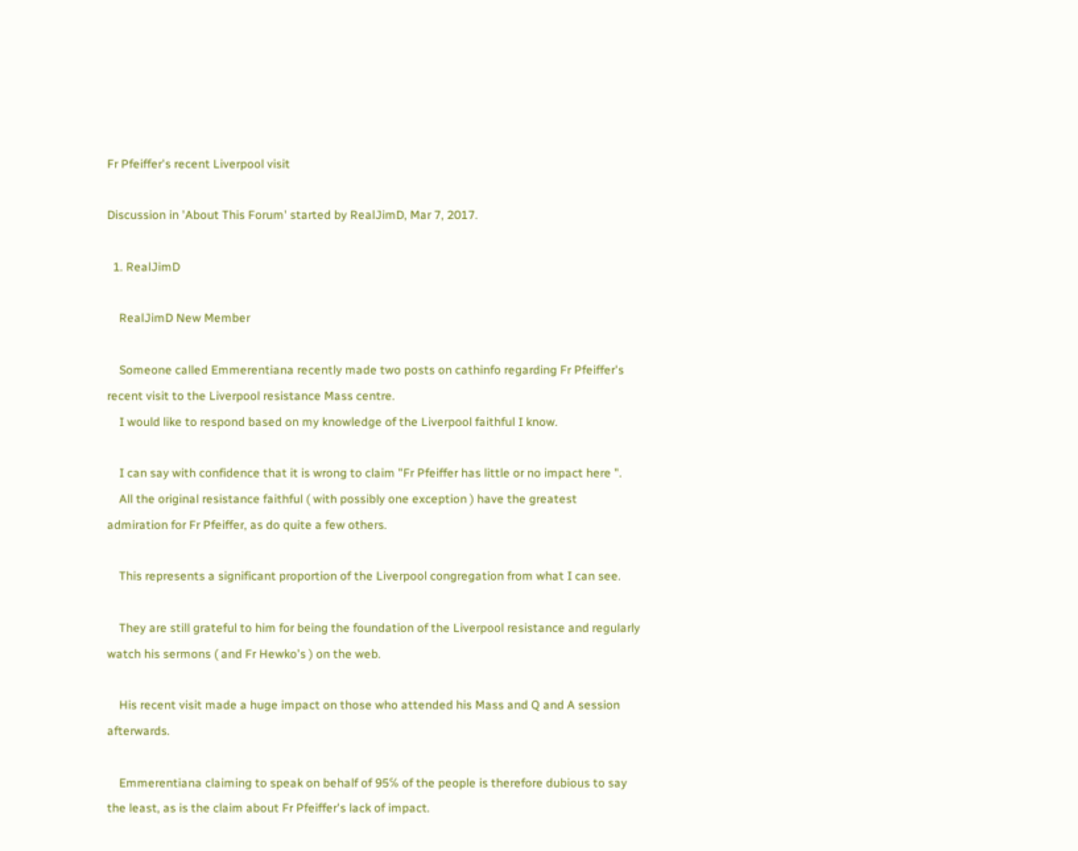Fr Pfeiffer's recent Liverpool visit

Discussion in 'About This Forum' started by RealJimD, Mar 7, 2017.

  1. RealJimD

    RealJimD New Member

    Someone called Emmerentiana recently made two posts on cathinfo regarding Fr Pfeiffer's recent visit to the Liverpool resistance Mass centre.
    I would like to respond based on my knowledge of the Liverpool faithful I know.

    I can say with confidence that it is wrong to claim "Fr Pfeiffer has little or no impact here ".
    All the original resistance faithful ( with possibly one exception ) have the greatest admiration for Fr Pfeiffer, as do quite a few others.

    This represents a significant proportion of the Liverpool congregation from what I can see.

    They are still grateful to him for being the foundation of the Liverpool resistance and regularly watch his sermons ( and Fr Hewko's ) on the web.

    His recent visit made a huge impact on those who attended his Mass and Q and A session afterwards.

    Emmerentiana claiming to speak on behalf of 95℅ of the people is therefore dubious to say the least, as is the claim about Fr Pfeiffer's lack of impact.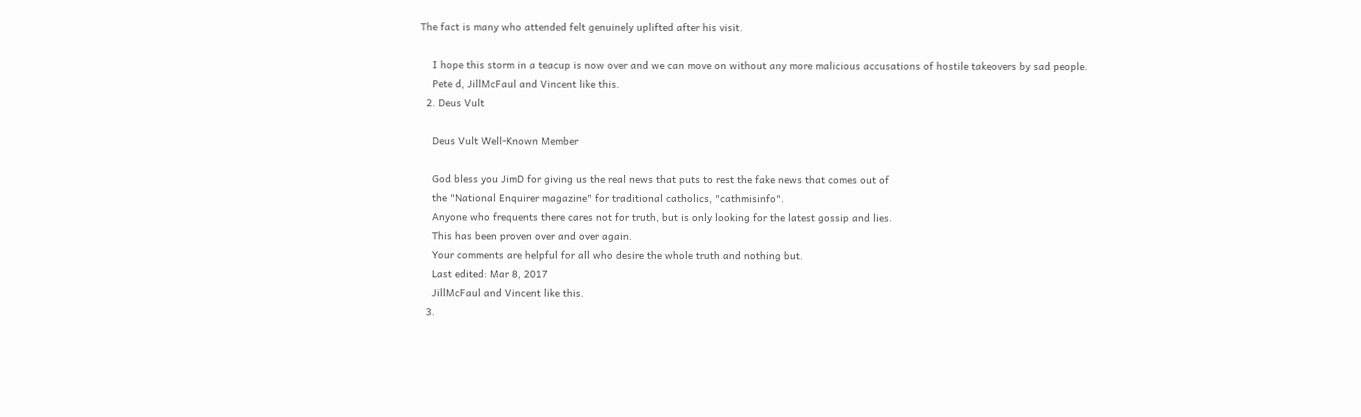The fact is many who attended felt genuinely uplifted after his visit.

    I hope this storm in a teacup is now over and we can move on without any more malicious accusations of hostile takeovers by sad people.
    Pete d, JillMcFaul and Vincent like this.
  2. Deus Vult

    Deus Vult Well-Known Member

    God bless you JimD for giving us the real news that puts to rest the fake news that comes out of
    the "National Enquirer magazine" for traditional catholics, "cathmisinfo".
    Anyone who frequents there cares not for truth, but is only looking for the latest gossip and lies.
    This has been proven over and over again.
    Your comments are helpful for all who desire the whole truth and nothing but.
    Last edited: Mar 8, 2017
    JillMcFaul and Vincent like this.
  3.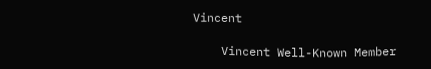Vincent

    Vincent Well-Known Member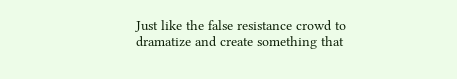Just like the false resistance crowd to dramatize and create something that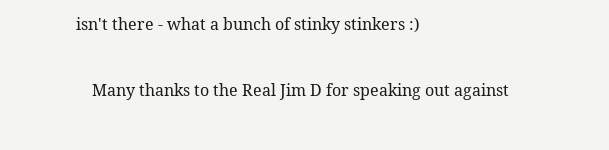isn't there - what a bunch of stinky stinkers :)

    Many thanks to the Real Jim D for speaking out against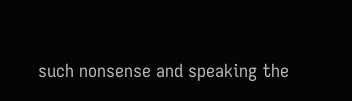such nonsense and speaking the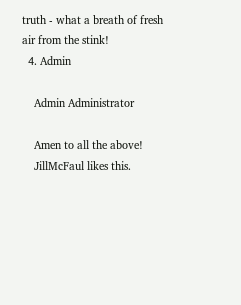truth - what a breath of fresh air from the stink!
  4. Admin

    Admin Administrator

    Amen to all the above!
    JillMcFaul likes this.